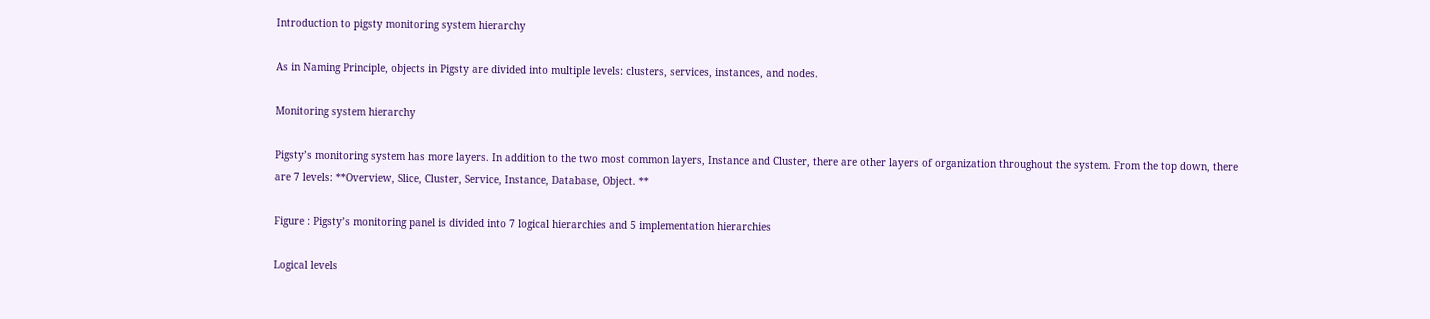Introduction to pigsty monitoring system hierarchy

As in Naming Principle, objects in Pigsty are divided into multiple levels: clusters, services, instances, and nodes.

Monitoring system hierarchy

Pigsty’s monitoring system has more layers. In addition to the two most common layers, Instance and Cluster, there are other layers of organization throughout the system. From the top down, there are 7 levels: **Overview, Slice, Cluster, Service, Instance, Database, Object. **

Figure : Pigsty’s monitoring panel is divided into 7 logical hierarchies and 5 implementation hierarchies

Logical levels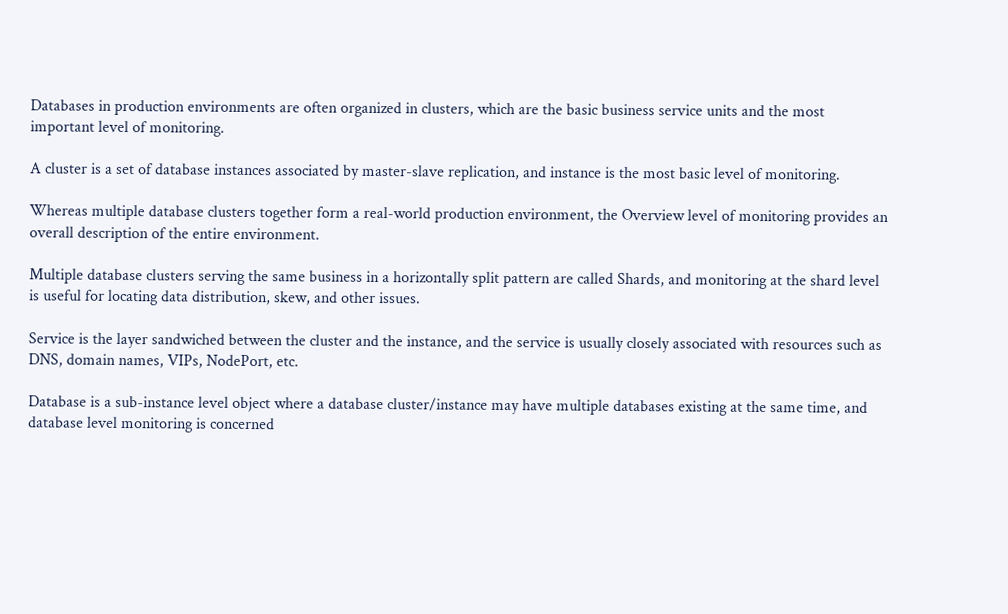Databases in production environments are often organized in clusters, which are the basic business service units and the most important level of monitoring.

A cluster is a set of database instances associated by master-slave replication, and instance is the most basic level of monitoring.

Whereas multiple database clusters together form a real-world production environment, the Overview level of monitoring provides an overall description of the entire environment.

Multiple database clusters serving the same business in a horizontally split pattern are called Shards, and monitoring at the shard level is useful for locating data distribution, skew, and other issues.

Service is the layer sandwiched between the cluster and the instance, and the service is usually closely associated with resources such as DNS, domain names, VIPs, NodePort, etc.

Database is a sub-instance level object where a database cluster/instance may have multiple databases existing at the same time, and database level monitoring is concerned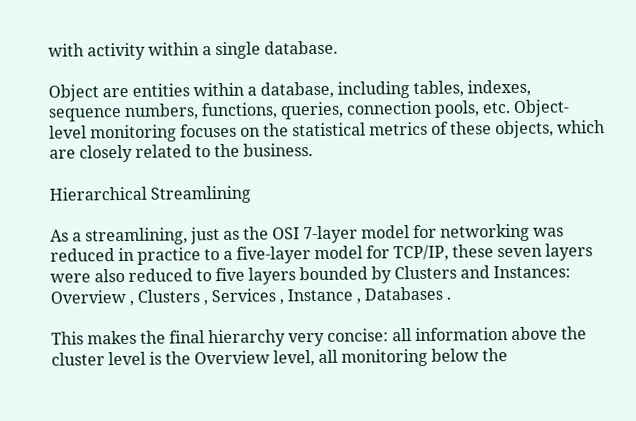with activity within a single database.

Object are entities within a database, including tables, indexes, sequence numbers, functions, queries, connection pools, etc. Object-level monitoring focuses on the statistical metrics of these objects, which are closely related to the business.

Hierarchical Streamlining

As a streamlining, just as the OSI 7-layer model for networking was reduced in practice to a five-layer model for TCP/IP, these seven layers were also reduced to five layers bounded by Clusters and Instances: Overview , Clusters , Services , Instance , Databases .

This makes the final hierarchy very concise: all information above the cluster level is the Overview level, all monitoring below the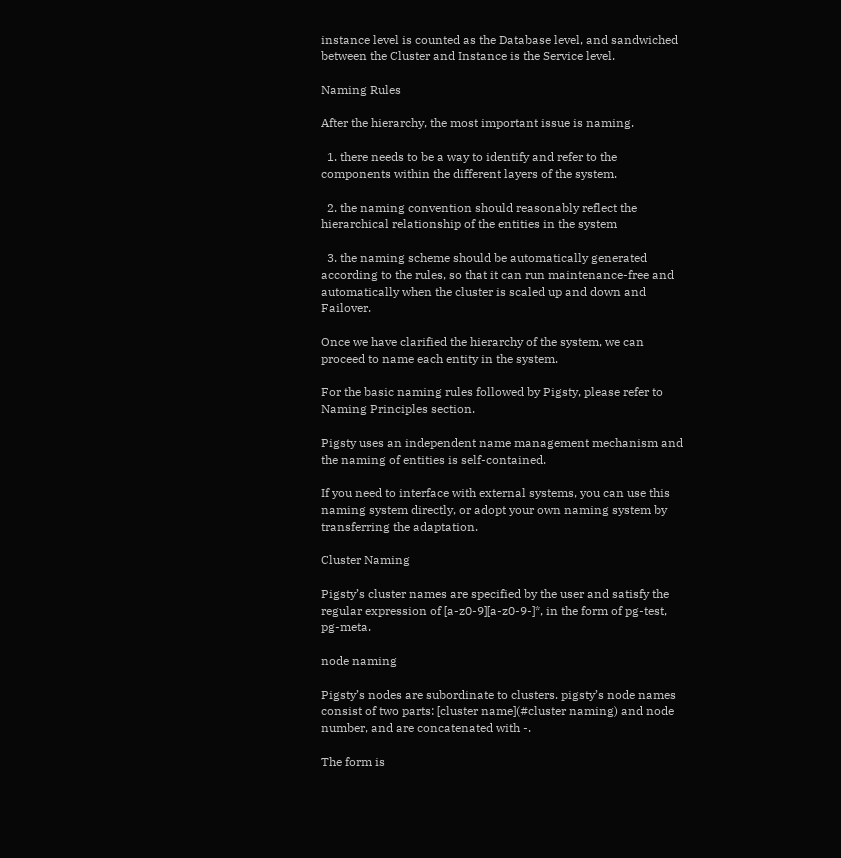instance level is counted as the Database level, and sandwiched between the Cluster and Instance is the Service level.

Naming Rules

After the hierarchy, the most important issue is naming.

  1. there needs to be a way to identify and refer to the components within the different layers of the system.

  2. the naming convention should reasonably reflect the hierarchical relationship of the entities in the system

  3. the naming scheme should be automatically generated according to the rules, so that it can run maintenance-free and automatically when the cluster is scaled up and down and Failover.

Once we have clarified the hierarchy of the system, we can proceed to name each entity in the system.

For the basic naming rules followed by Pigsty, please refer to Naming Principles section.

Pigsty uses an independent name management mechanism and the naming of entities is self-contained.

If you need to interface with external systems, you can use this naming system directly, or adopt your own naming system by transferring the adaptation.

Cluster Naming

Pigsty’s cluster names are specified by the user and satisfy the regular expression of [a-z0-9][a-z0-9-]*, in the form of pg-test, pg-meta.

node naming

Pigsty’s nodes are subordinate to clusters. pigsty’s node names consist of two parts: [cluster name](#cluster naming) and node number, and are concatenated with -.

The form is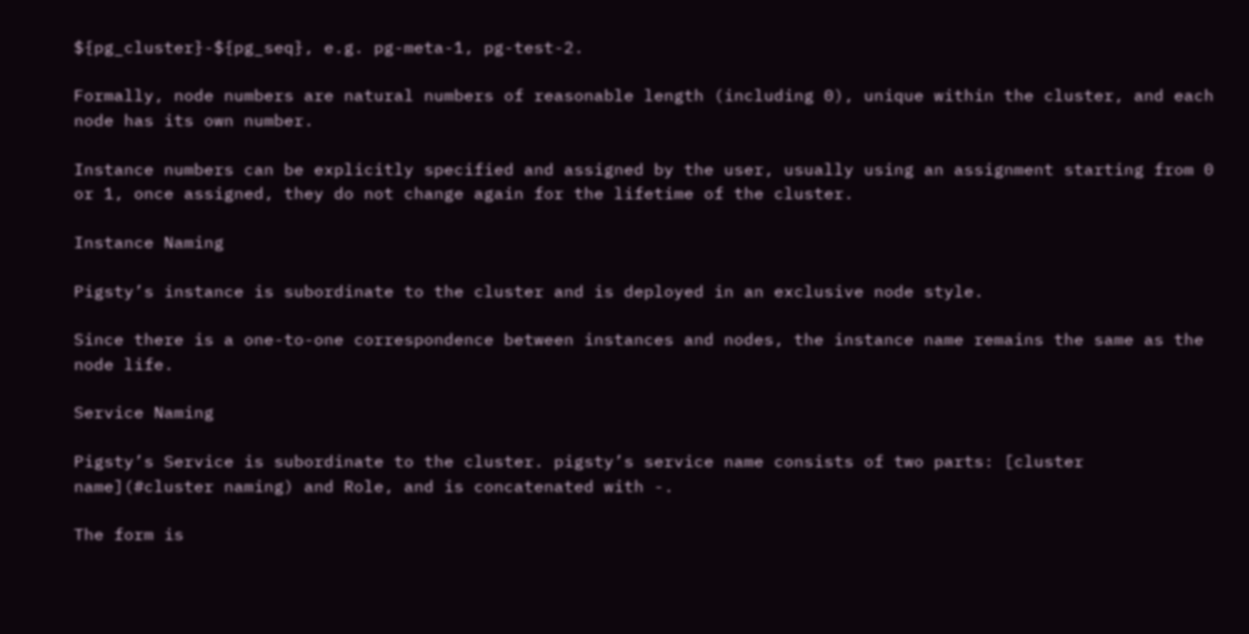${pg_cluster}-${pg_seq}, e.g. pg-meta-1, pg-test-2.

Formally, node numbers are natural numbers of reasonable length (including 0), unique within the cluster, and each node has its own number.

Instance numbers can be explicitly specified and assigned by the user, usually using an assignment starting from 0 or 1, once assigned, they do not change again for the lifetime of the cluster.

Instance Naming

Pigsty’s instance is subordinate to the cluster and is deployed in an exclusive node style.

Since there is a one-to-one correspondence between instances and nodes, the instance name remains the same as the node life.

Service Naming

Pigsty’s Service is subordinate to the cluster. pigsty’s service name consists of two parts: [cluster name](#cluster naming) and Role, and is concatenated with -.

The form is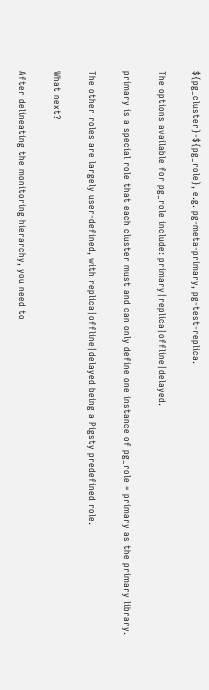${pg_cluster}-${pg_role}, e.g. pg-meta-primary, pg-test-replica.

The options available for pg_role include: primary|replica|offline|delayed.

primary is a special role that each cluster must and can only define one instance of pg_role = primary as the primary library.

The other roles are largely user-defined, with replica|offline|delayed being a Pigsty predefined role.

What next?

After delineating the monitoring hierarchy, you need to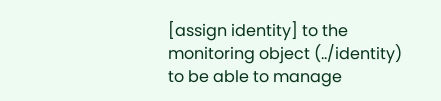[assign identity] to the monitoring object (../identity) to be able to manage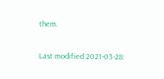them.

Last modified 2021-03-28: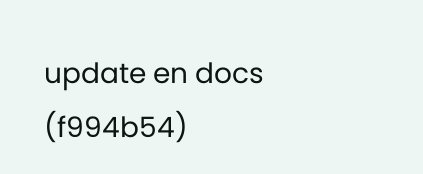update en docs (f994b54)